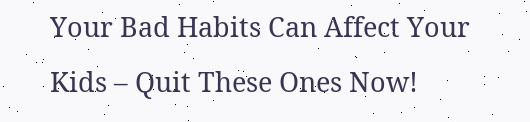Your Bad Habits Can Affect Your Kids – Quit These Ones Now!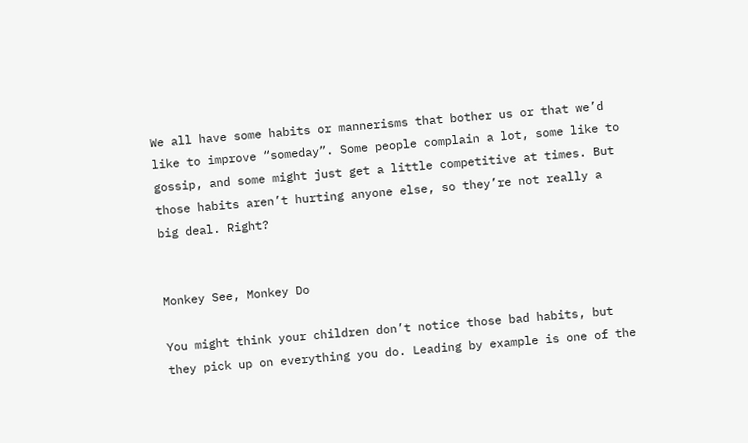We all have some habits or mannerisms that bother us or that we’d like to improve “someday”. Some people complain a lot, some like to gossip, and some might just get a little competitive at times. But those habits aren’t hurting anyone else, so they’re not really a big deal. Right?


Monkey See, Monkey Do

You might think your children don’t notice those bad habits, but they pick up on everything you do. Leading by example is one of the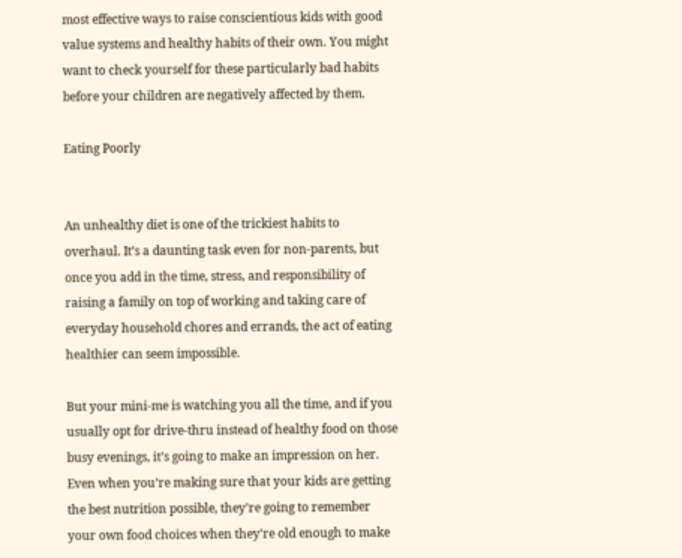most effective ways to raise conscientious kids with good value systems and healthy habits of their own. You might want to check yourself for these particularly bad habits before your children are negatively affected by them.

Eating Poorly


An unhealthy diet is one of the trickiest habits to overhaul. It’s a daunting task even for non-parents, but once you add in the time, stress, and responsibility of raising a family on top of working and taking care of everyday household chores and errands, the act of eating healthier can seem impossible.

But your mini-me is watching you all the time, and if you usually opt for drive-thru instead of healthy food on those busy evenings, it’s going to make an impression on her. Even when you’re making sure that your kids are getting the best nutrition possible, they’re going to remember your own food choices when they’re old enough to make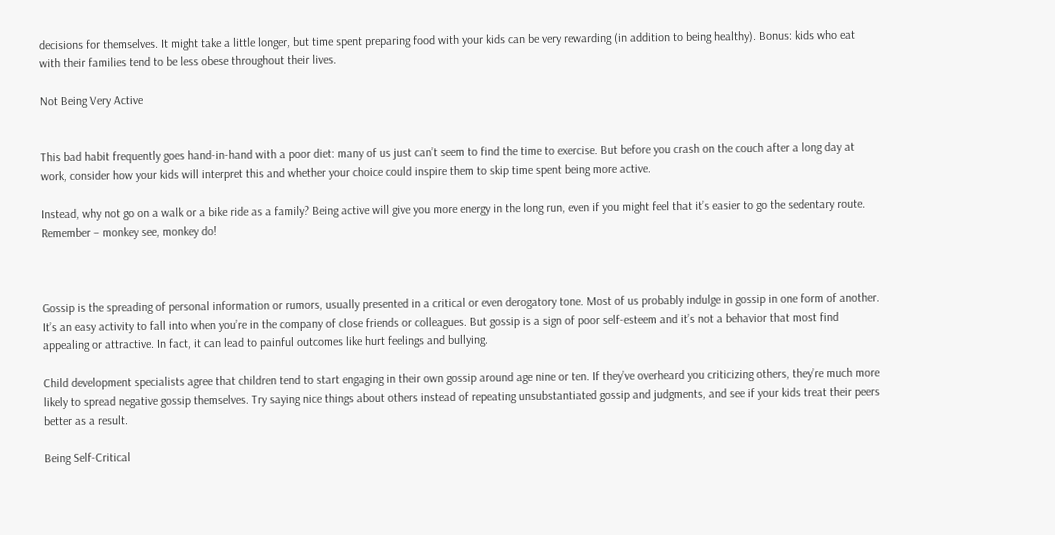decisions for themselves. It might take a little longer, but time spent preparing food with your kids can be very rewarding (in addition to being healthy). Bonus: kids who eat with their families tend to be less obese throughout their lives.

Not Being Very Active


This bad habit frequently goes hand-in-hand with a poor diet: many of us just can’t seem to find the time to exercise. But before you crash on the couch after a long day at work, consider how your kids will interpret this and whether your choice could inspire them to skip time spent being more active.

Instead, why not go on a walk or a bike ride as a family? Being active will give you more energy in the long run, even if you might feel that it’s easier to go the sedentary route. Remember – monkey see, monkey do!



Gossip is the spreading of personal information or rumors, usually presented in a critical or even derogatory tone. Most of us probably indulge in gossip in one form of another. It’s an easy activity to fall into when you’re in the company of close friends or colleagues. But gossip is a sign of poor self-esteem and it’s not a behavior that most find appealing or attractive. In fact, it can lead to painful outcomes like hurt feelings and bullying.

Child development specialists agree that children tend to start engaging in their own gossip around age nine or ten. If they’ve overheard you criticizing others, they’re much more likely to spread negative gossip themselves. Try saying nice things about others instead of repeating unsubstantiated gossip and judgments, and see if your kids treat their peers better as a result.

Being Self-Critical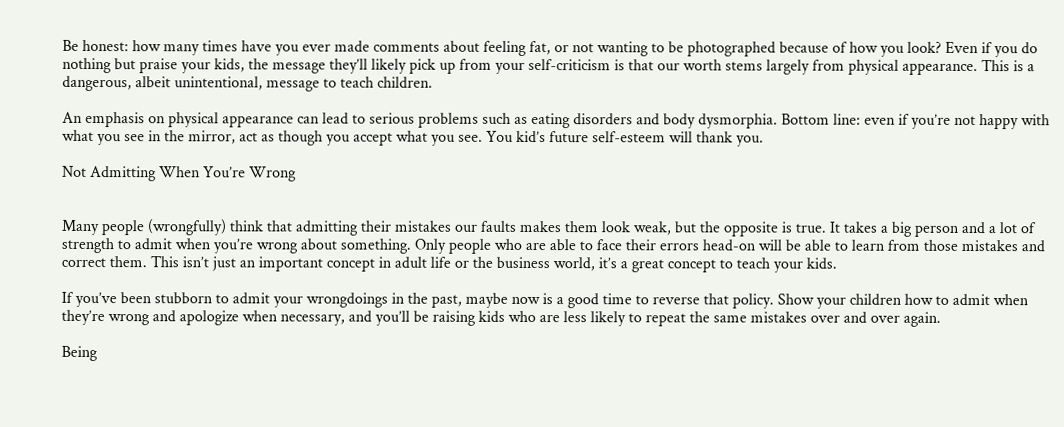Be honest: how many times have you ever made comments about feeling fat, or not wanting to be photographed because of how you look? Even if you do nothing but praise your kids, the message they’ll likely pick up from your self-criticism is that our worth stems largely from physical appearance. This is a dangerous, albeit unintentional, message to teach children.

An emphasis on physical appearance can lead to serious problems such as eating disorders and body dysmorphia. Bottom line: even if you’re not happy with what you see in the mirror, act as though you accept what you see. You kid’s future self-esteem will thank you.

Not Admitting When You’re Wrong


Many people (wrongfully) think that admitting their mistakes our faults makes them look weak, but the opposite is true. It takes a big person and a lot of strength to admit when you’re wrong about something. Only people who are able to face their errors head-on will be able to learn from those mistakes and correct them. This isn’t just an important concept in adult life or the business world, it’s a great concept to teach your kids.

If you’ve been stubborn to admit your wrongdoings in the past, maybe now is a good time to reverse that policy. Show your children how to admit when they’re wrong and apologize when necessary, and you’ll be raising kids who are less likely to repeat the same mistakes over and over again.

Being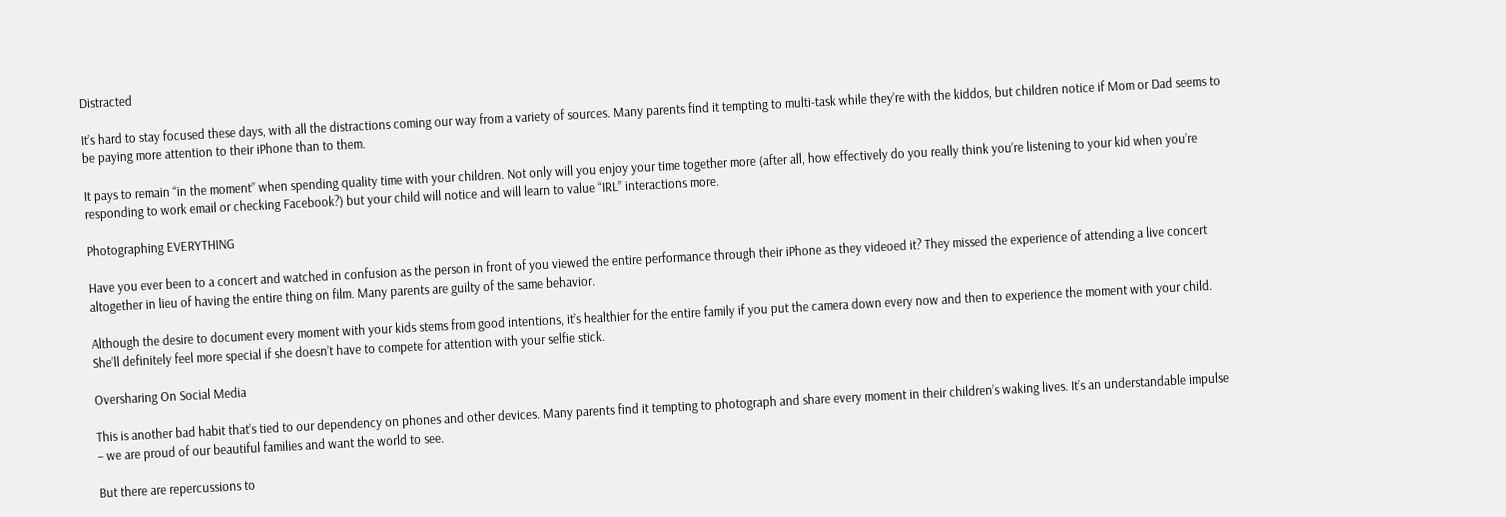Distracted

It’s hard to stay focused these days, with all the distractions coming our way from a variety of sources. Many parents find it tempting to multi-task while they’re with the kiddos, but children notice if Mom or Dad seems to be paying more attention to their iPhone than to them.

It pays to remain “in the moment” when spending quality time with your children. Not only will you enjoy your time together more (after all, how effectively do you really think you’re listening to your kid when you’re responding to work email or checking Facebook?) but your child will notice and will learn to value “IRL” interactions more.

Photographing EVERYTHING

Have you ever been to a concert and watched in confusion as the person in front of you viewed the entire performance through their iPhone as they videoed it? They missed the experience of attending a live concert altogether in lieu of having the entire thing on film. Many parents are guilty of the same behavior.

Although the desire to document every moment with your kids stems from good intentions, it’s healthier for the entire family if you put the camera down every now and then to experience the moment with your child. She’ll definitely feel more special if she doesn’t have to compete for attention with your selfie stick.

Oversharing On Social Media

This is another bad habit that’s tied to our dependency on phones and other devices. Many parents find it tempting to photograph and share every moment in their children’s waking lives. It’s an understandable impulse – we are proud of our beautiful families and want the world to see.

But there are repercussions to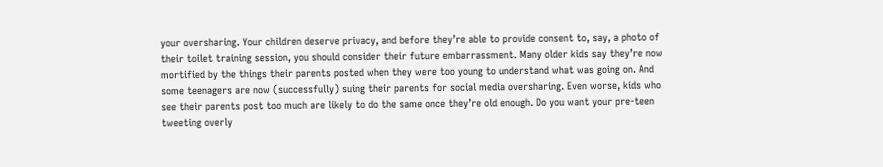your oversharing. Your children deserve privacy, and before they’re able to provide consent to, say, a photo of their toilet training session, you should consider their future embarrassment. Many older kids say they’re now mortified by the things their parents posted when they were too young to understand what was going on. And some teenagers are now (successfully) suing their parents for social media oversharing. Even worse, kids who see their parents post too much are likely to do the same once they’re old enough. Do you want your pre-teen tweeting overly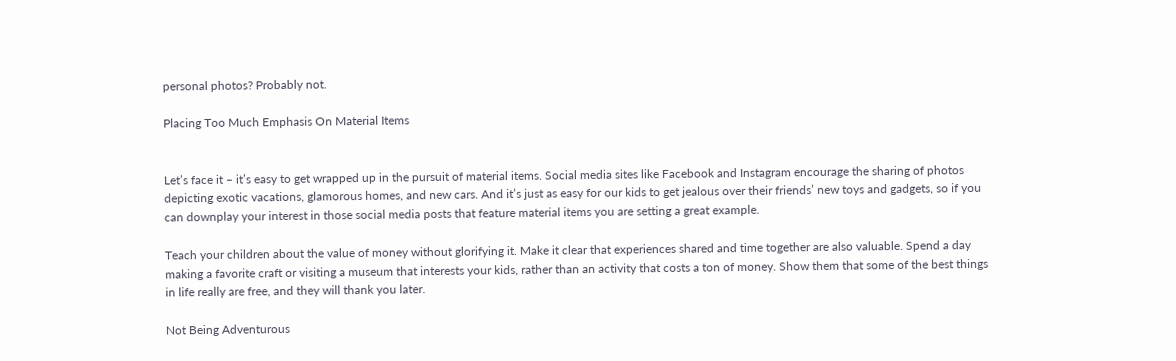personal photos? Probably not.

Placing Too Much Emphasis On Material Items


Let’s face it – it’s easy to get wrapped up in the pursuit of material items. Social media sites like Facebook and Instagram encourage the sharing of photos depicting exotic vacations, glamorous homes, and new cars. And it’s just as easy for our kids to get jealous over their friends’ new toys and gadgets, so if you can downplay your interest in those social media posts that feature material items you are setting a great example.

Teach your children about the value of money without glorifying it. Make it clear that experiences shared and time together are also valuable. Spend a day making a favorite craft or visiting a museum that interests your kids, rather than an activity that costs a ton of money. Show them that some of the best things in life really are free, and they will thank you later.

Not Being Adventurous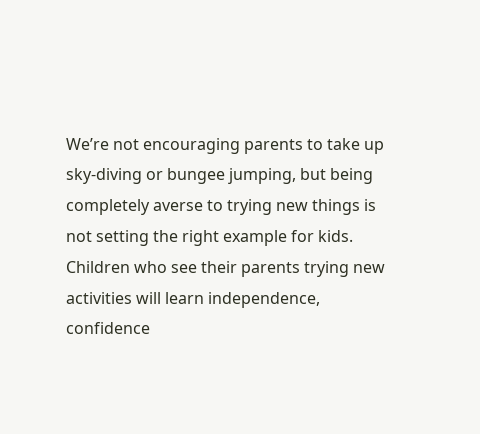We’re not encouraging parents to take up sky-diving or bungee jumping, but being completely averse to trying new things is not setting the right example for kids. Children who see their parents trying new activities will learn independence, confidence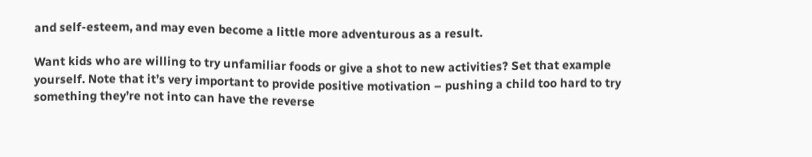and self-esteem, and may even become a little more adventurous as a result.

Want kids who are willing to try unfamiliar foods or give a shot to new activities? Set that example yourself. Note that it’s very important to provide positive motivation – pushing a child too hard to try something they’re not into can have the reverse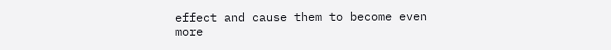effect and cause them to become even more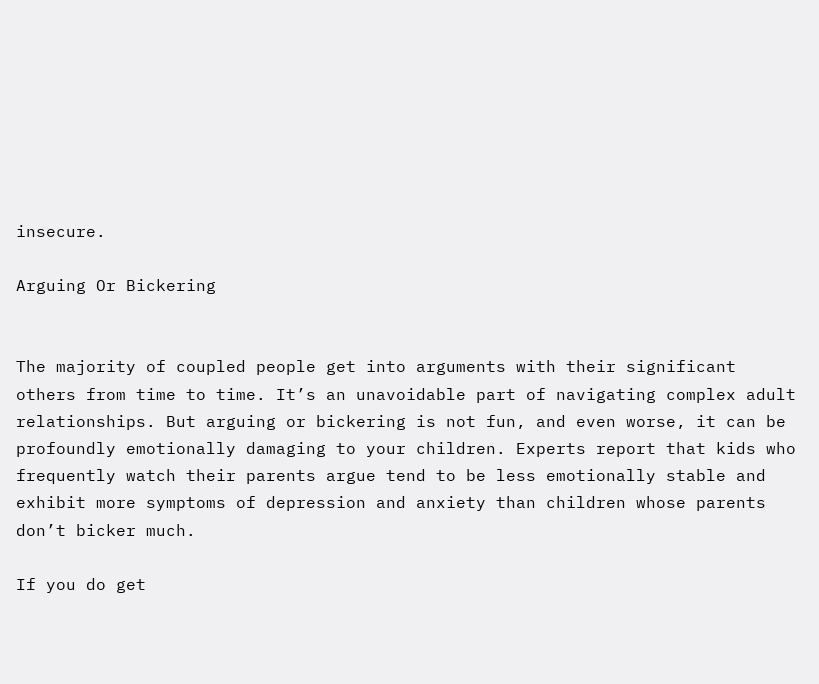insecure.

Arguing Or Bickering


The majority of coupled people get into arguments with their significant others from time to time. It’s an unavoidable part of navigating complex adult relationships. But arguing or bickering is not fun, and even worse, it can be profoundly emotionally damaging to your children. Experts report that kids who frequently watch their parents argue tend to be less emotionally stable and exhibit more symptoms of depression and anxiety than children whose parents don’t bicker much.

If you do get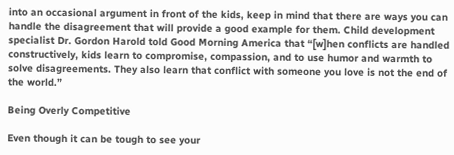into an occasional argument in front of the kids, keep in mind that there are ways you can handle the disagreement that will provide a good example for them. Child development specialist Dr. Gordon Harold told Good Morning America that “[w]hen conflicts are handled constructively, kids learn to compromise, compassion, and to use humor and warmth to solve disagreements. They also learn that conflict with someone you love is not the end of the world.”

Being Overly Competitive

Even though it can be tough to see your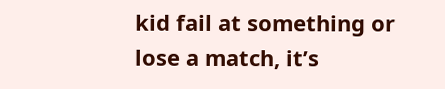kid fail at something or lose a match, it’s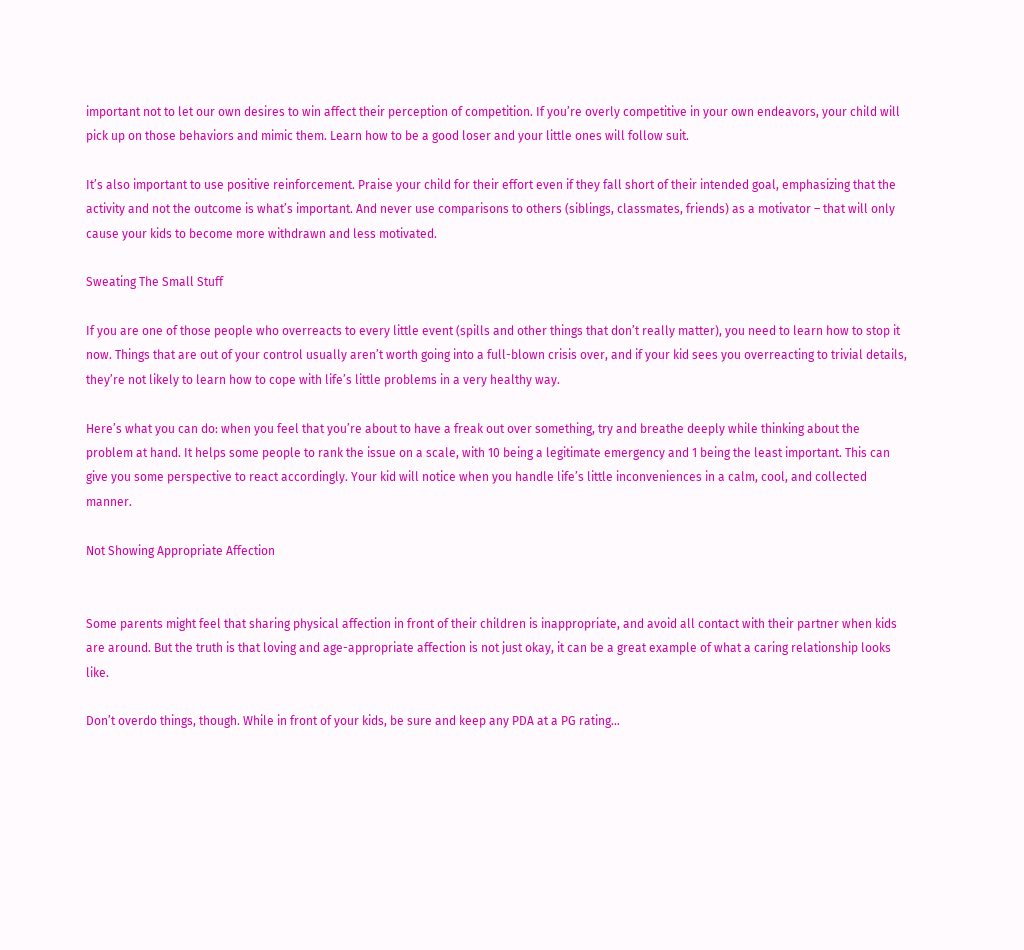important not to let our own desires to win affect their perception of competition. If you’re overly competitive in your own endeavors, your child will pick up on those behaviors and mimic them. Learn how to be a good loser and your little ones will follow suit.

It’s also important to use positive reinforcement. Praise your child for their effort even if they fall short of their intended goal, emphasizing that the activity and not the outcome is what’s important. And never use comparisons to others (siblings, classmates, friends) as a motivator – that will only cause your kids to become more withdrawn and less motivated.

Sweating The Small Stuff

If you are one of those people who overreacts to every little event (spills and other things that don’t really matter), you need to learn how to stop it now. Things that are out of your control usually aren’t worth going into a full-blown crisis over, and if your kid sees you overreacting to trivial details, they’re not likely to learn how to cope with life’s little problems in a very healthy way.

Here’s what you can do: when you feel that you’re about to have a freak out over something, try and breathe deeply while thinking about the problem at hand. It helps some people to rank the issue on a scale, with 10 being a legitimate emergency and 1 being the least important. This can give you some perspective to react accordingly. Your kid will notice when you handle life’s little inconveniences in a calm, cool, and collected manner.

Not Showing Appropriate Affection


Some parents might feel that sharing physical affection in front of their children is inappropriate, and avoid all contact with their partner when kids are around. But the truth is that loving and age-appropriate affection is not just okay, it can be a great example of what a caring relationship looks like.

Don’t overdo things, though. While in front of your kids, be sure and keep any PDA at a PG rating…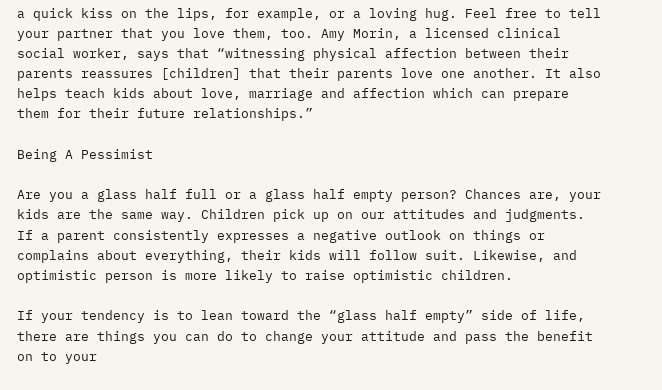a quick kiss on the lips, for example, or a loving hug. Feel free to tell your partner that you love them, too. Amy Morin, a licensed clinical social worker, says that “witnessing physical affection between their parents reassures [children] that their parents love one another. It also helps teach kids about love, marriage and affection which can prepare them for their future relationships.”

Being A Pessimist

Are you a glass half full or a glass half empty person? Chances are, your kids are the same way. Children pick up on our attitudes and judgments. If a parent consistently expresses a negative outlook on things or complains about everything, their kids will follow suit. Likewise, and optimistic person is more likely to raise optimistic children.

If your tendency is to lean toward the “glass half empty” side of life, there are things you can do to change your attitude and pass the benefit on to your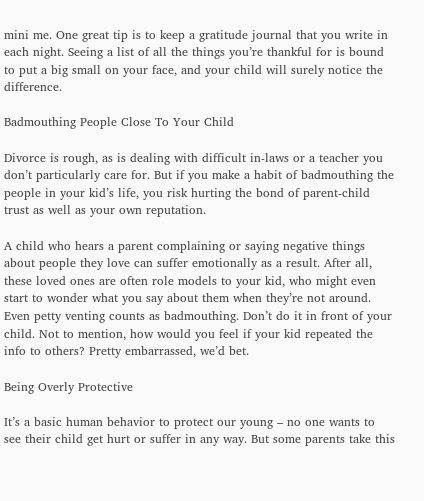mini me. One great tip is to keep a gratitude journal that you write in each night. Seeing a list of all the things you’re thankful for is bound to put a big small on your face, and your child will surely notice the difference.

Badmouthing People Close To Your Child

Divorce is rough, as is dealing with difficult in-laws or a teacher you don’t particularly care for. But if you make a habit of badmouthing the people in your kid’s life, you risk hurting the bond of parent-child trust as well as your own reputation.

A child who hears a parent complaining or saying negative things about people they love can suffer emotionally as a result. After all, these loved ones are often role models to your kid, who might even start to wonder what you say about them when they’re not around. Even petty venting counts as badmouthing. Don’t do it in front of your child. Not to mention, how would you feel if your kid repeated the info to others? Pretty embarrassed, we’d bet.

Being Overly Protective

It’s a basic human behavior to protect our young – no one wants to see their child get hurt or suffer in any way. But some parents take this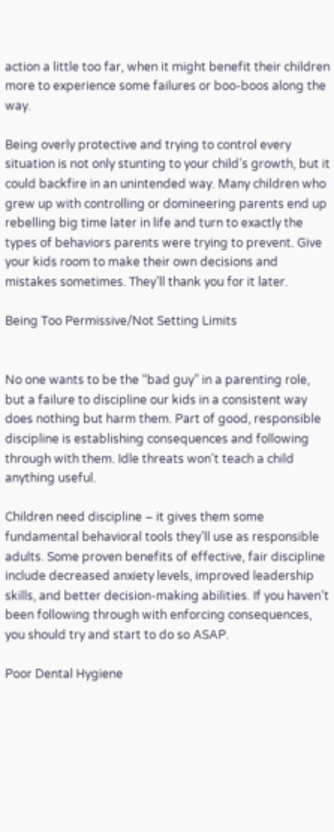action a little too far, when it might benefit their children more to experience some failures or boo-boos along the way.

Being overly protective and trying to control every situation is not only stunting to your child’s growth, but it could backfire in an unintended way. Many children who grew up with controlling or domineering parents end up rebelling big time later in life and turn to exactly the types of behaviors parents were trying to prevent. Give your kids room to make their own decisions and mistakes sometimes. They’ll thank you for it later.

Being Too Permissive/Not Setting Limits


No one wants to be the “bad guy” in a parenting role, but a failure to discipline our kids in a consistent way does nothing but harm them. Part of good, responsible discipline is establishing consequences and following through with them. Idle threats won’t teach a child anything useful.

Children need discipline – it gives them some fundamental behavioral tools they’ll use as responsible adults. Some proven benefits of effective, fair discipline include decreased anxiety levels, improved leadership skills, and better decision-making abilities. If you haven’t been following through with enforcing consequences, you should try and start to do so ASAP.

Poor Dental Hygiene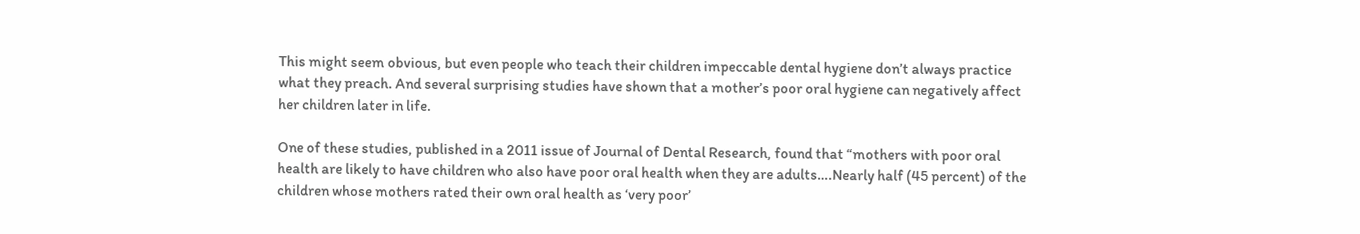This might seem obvious, but even people who teach their children impeccable dental hygiene don’t always practice what they preach. And several surprising studies have shown that a mother’s poor oral hygiene can negatively affect her children later in life.

One of these studies, published in a 2011 issue of Journal of Dental Research, found that “mothers with poor oral health are likely to have children who also have poor oral health when they are adults….Nearly half (45 percent) of the children whose mothers rated their own oral health as ‘very poor’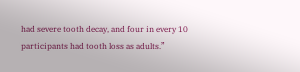had severe tooth decay, and four in every 10 participants had tooth loss as adults.”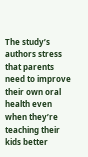The study’s authors stress that parents need to improve their own oral health even when they’re teaching their kids better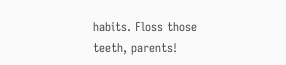habits. Floss those teeth, parents!